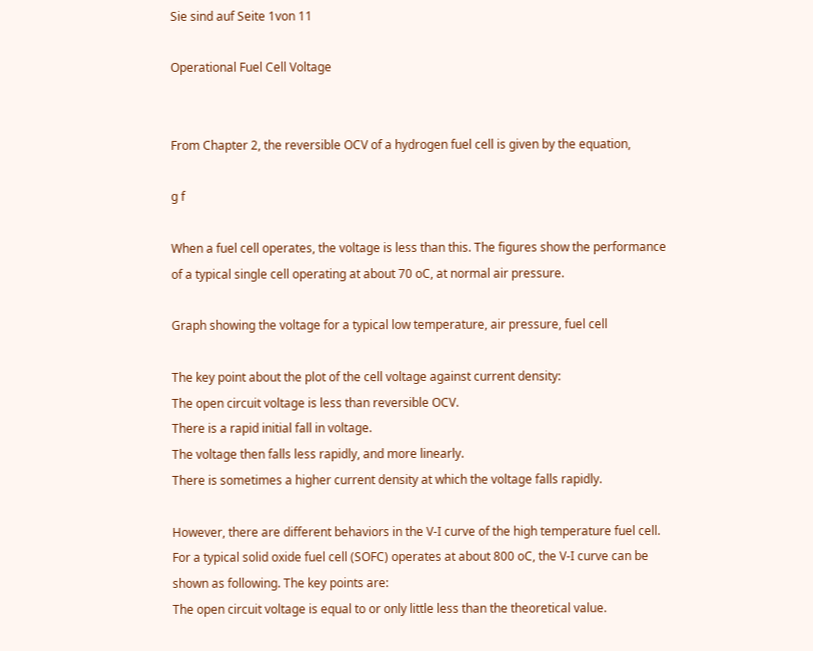Sie sind auf Seite 1von 11

Operational Fuel Cell Voltage


From Chapter 2, the reversible OCV of a hydrogen fuel cell is given by the equation,

g f

When a fuel cell operates, the voltage is less than this. The figures show the performance
of a typical single cell operating at about 70 oC, at normal air pressure.

Graph showing the voltage for a typical low temperature, air pressure, fuel cell

The key point about the plot of the cell voltage against current density:
The open circuit voltage is less than reversible OCV.
There is a rapid initial fall in voltage.
The voltage then falls less rapidly, and more linearly.
There is sometimes a higher current density at which the voltage falls rapidly.

However, there are different behaviors in the V-I curve of the high temperature fuel cell.
For a typical solid oxide fuel cell (SOFC) operates at about 800 oC, the V-I curve can be
shown as following. The key points are:
The open circuit voltage is equal to or only little less than the theoretical value.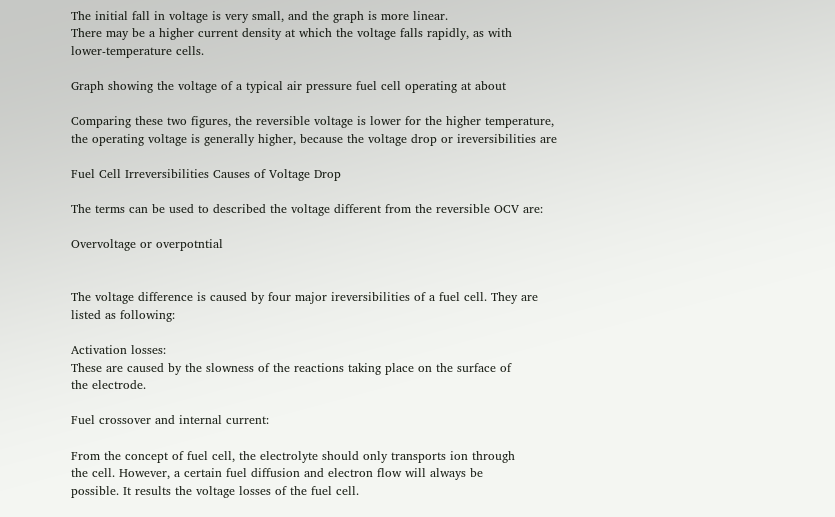The initial fall in voltage is very small, and the graph is more linear.
There may be a higher current density at which the voltage falls rapidly, as with
lower-temperature cells.

Graph showing the voltage of a typical air pressure fuel cell operating at about

Comparing these two figures, the reversible voltage is lower for the higher temperature,
the operating voltage is generally higher, because the voltage drop or ireversibilities are

Fuel Cell Irreversibilities Causes of Voltage Drop

The terms can be used to described the voltage different from the reversible OCV are:

Overvoltage or overpotntial


The voltage difference is caused by four major ireversibilities of a fuel cell. They are
listed as following:

Activation losses:
These are caused by the slowness of the reactions taking place on the surface of
the electrode.

Fuel crossover and internal current:

From the concept of fuel cell, the electrolyte should only transports ion through
the cell. However, a certain fuel diffusion and electron flow will always be
possible. It results the voltage losses of the fuel cell.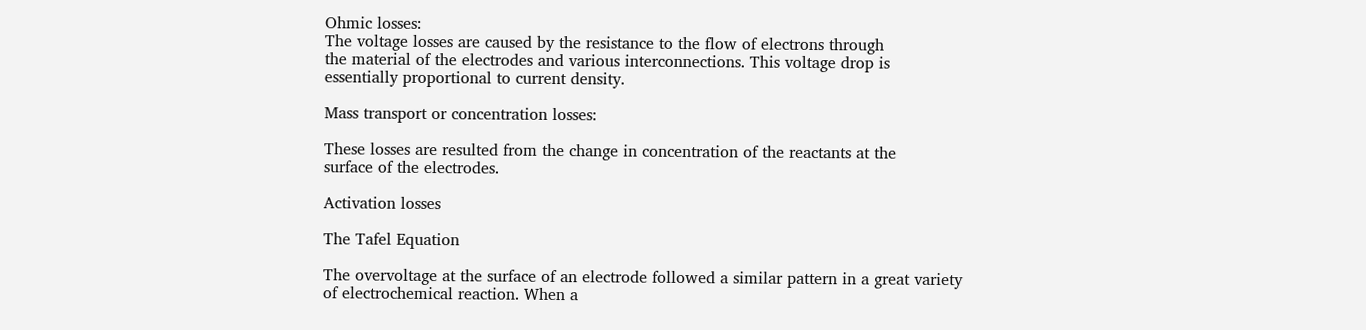Ohmic losses:
The voltage losses are caused by the resistance to the flow of electrons through
the material of the electrodes and various interconnections. This voltage drop is
essentially proportional to current density.

Mass transport or concentration losses:

These losses are resulted from the change in concentration of the reactants at the
surface of the electrodes.

Activation losses

The Tafel Equation

The overvoltage at the surface of an electrode followed a similar pattern in a great variety
of electrochemical reaction. When a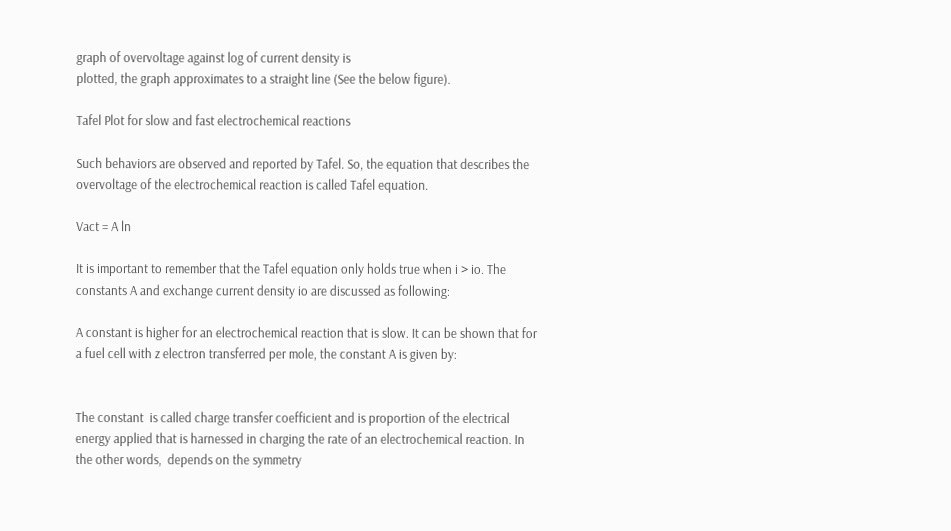graph of overvoltage against log of current density is
plotted, the graph approximates to a straight line (See the below figure).

Tafel Plot for slow and fast electrochemical reactions

Such behaviors are observed and reported by Tafel. So, the equation that describes the
overvoltage of the electrochemical reaction is called Tafel equation.

Vact = A ln

It is important to remember that the Tafel equation only holds true when i > io. The
constants A and exchange current density io are discussed as following:

A constant is higher for an electrochemical reaction that is slow. It can be shown that for
a fuel cell with z electron transferred per mole, the constant A is given by:


The constant  is called charge transfer coefficient and is proportion of the electrical
energy applied that is harnessed in charging the rate of an electrochemical reaction. In
the other words,  depends on the symmetry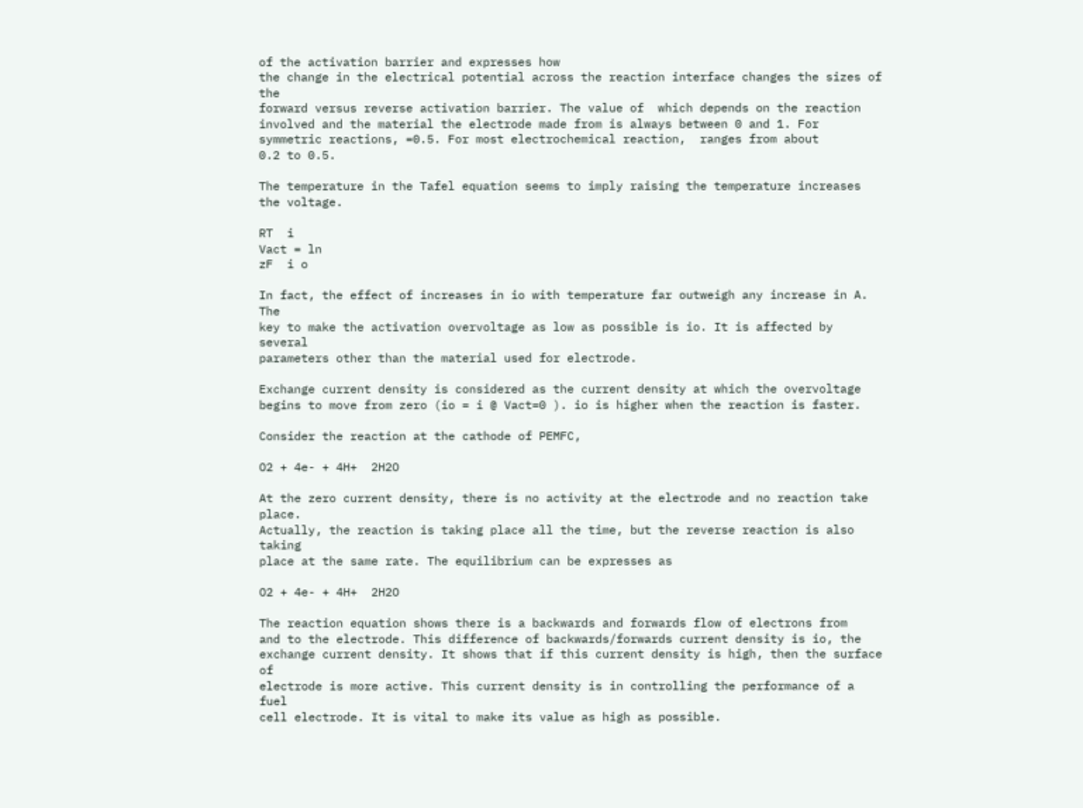of the activation barrier and expresses how
the change in the electrical potential across the reaction interface changes the sizes of the
forward versus reverse activation barrier. The value of  which depends on the reaction
involved and the material the electrode made from is always between 0 and 1. For
symmetric reactions, =0.5. For most electrochemical reaction,  ranges from about
0.2 to 0.5.

The temperature in the Tafel equation seems to imply raising the temperature increases
the voltage.

RT  i
Vact = ln
zF  i o

In fact, the effect of increases in io with temperature far outweigh any increase in A. The
key to make the activation overvoltage as low as possible is io. It is affected by several
parameters other than the material used for electrode.

Exchange current density is considered as the current density at which the overvoltage
begins to move from zero (io = i @ Vact=0 ). io is higher when the reaction is faster.

Consider the reaction at the cathode of PEMFC,

O2 + 4e- + 4H+  2H2O

At the zero current density, there is no activity at the electrode and no reaction take place.
Actually, the reaction is taking place all the time, but the reverse reaction is also taking
place at the same rate. The equilibrium can be expresses as

O2 + 4e- + 4H+  2H2O

The reaction equation shows there is a backwards and forwards flow of electrons from
and to the electrode. This difference of backwards/forwards current density is io, the
exchange current density. It shows that if this current density is high, then the surface of
electrode is more active. This current density is in controlling the performance of a fuel
cell electrode. It is vital to make its value as high as possible.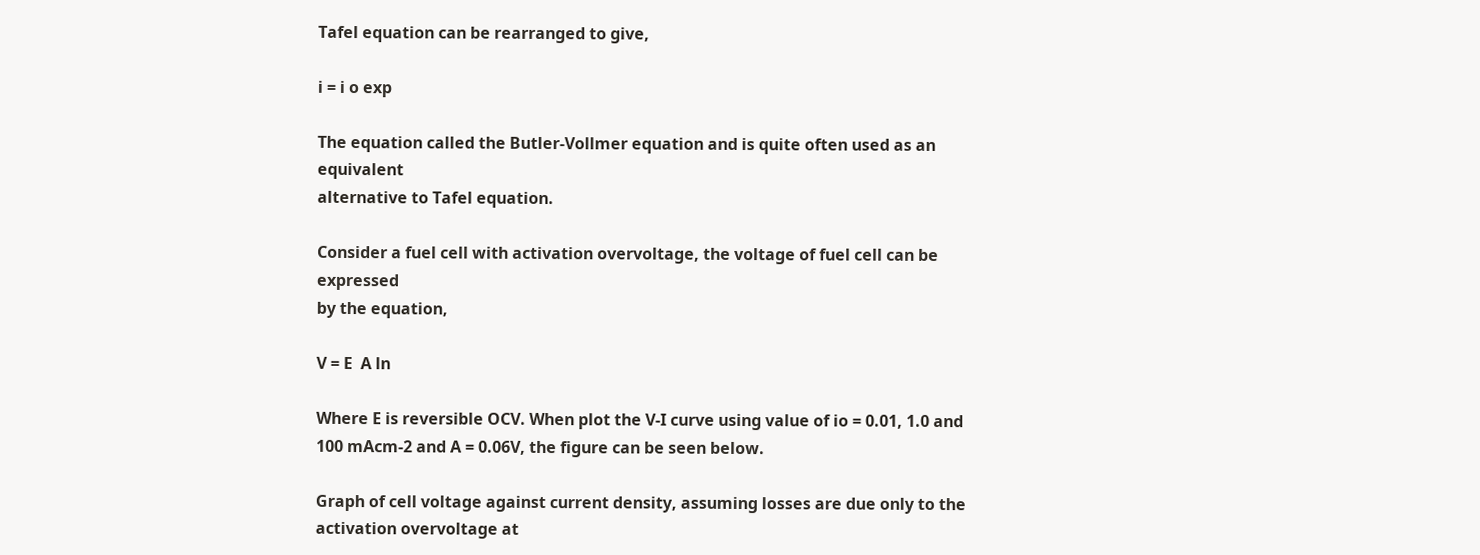Tafel equation can be rearranged to give,

i = i o exp

The equation called the Butler-Vollmer equation and is quite often used as an equivalent
alternative to Tafel equation.

Consider a fuel cell with activation overvoltage, the voltage of fuel cell can be expressed
by the equation,

V = E  A ln

Where E is reversible OCV. When plot the V-I curve using value of io = 0.01, 1.0 and
100 mAcm-2 and A = 0.06V, the figure can be seen below.

Graph of cell voltage against current density, assuming losses are due only to the
activation overvoltage at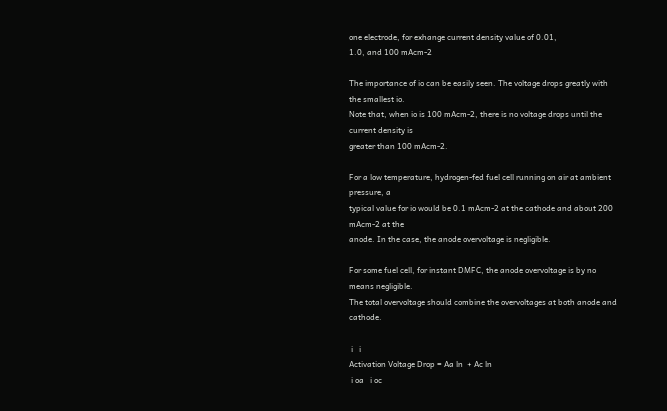one electrode, for exhange current density value of 0.01,
1.0, and 100 mAcm-2

The importance of io can be easily seen. The voltage drops greatly with the smallest io.
Note that, when io is 100 mAcm-2, there is no voltage drops until the current density is
greater than 100 mAcm-2.

For a low temperature, hydrogen-fed fuel cell running on air at ambient pressure, a
typical value for io would be 0.1 mAcm-2 at the cathode and about 200 mAcm-2 at the
anode. In the case, the anode overvoltage is negligible.

For some fuel cell, for instant DMFC, the anode overvoltage is by no means negligible.
The total overvoltage should combine the overvoltages at both anode and cathode.

 i   i
Activation Voltage Drop = Aa ln  + Ac ln
 i oa   i oc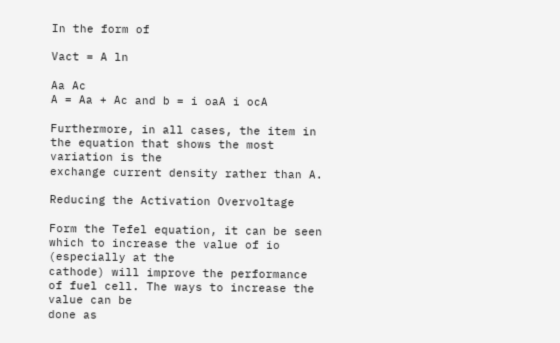In the form of

Vact = A ln

Aa Ac
A = Aa + Ac and b = i oaA i ocA

Furthermore, in all cases, the item in the equation that shows the most variation is the
exchange current density rather than A.

Reducing the Activation Overvoltage

Form the Tefel equation, it can be seen which to increase the value of io (especially at the
cathode) will improve the performance of fuel cell. The ways to increase the value can be
done as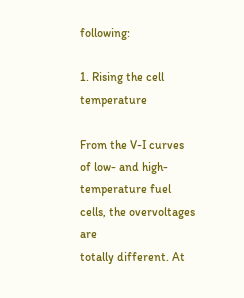following:

1. Rising the cell temperature

From the V-I curves of low- and high-temperature fuel cells, the overvoltages are
totally different. At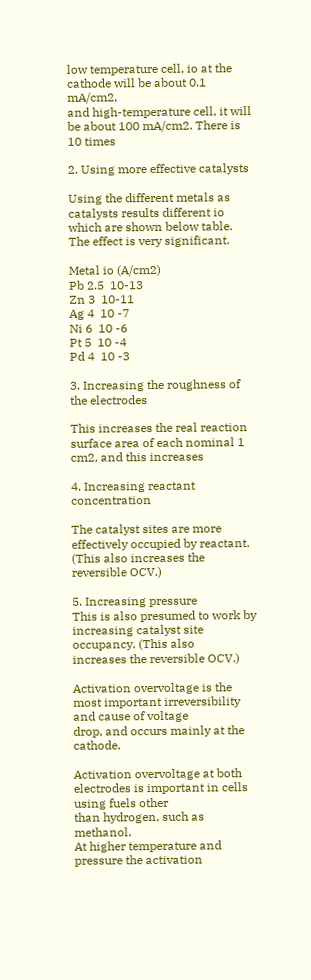low temperature cell, io at the cathode will be about 0.1 mA/cm2,
and high-temperature cell, it will be about 100 mA/cm2. There is 10 times

2. Using more effective catalysts

Using the different metals as catalysts results different io which are shown below table.
The effect is very significant.

Metal io (A/cm2)
Pb 2.5  10-13
Zn 3  10-11
Ag 4  10 -7
Ni 6  10 -6
Pt 5  10 -4
Pd 4  10 -3

3. Increasing the roughness of the electrodes

This increases the real reaction surface area of each nominal 1 cm2, and this increases

4. Increasing reactant concentration

The catalyst sites are more effectively occupied by reactant. (This also increases the
reversible OCV.)

5. Increasing pressure
This is also presumed to work by increasing catalyst site occupancy. (This also
increases the reversible OCV.)

Activation overvoltage is the most important irreversibility and cause of voltage
drop, and occurs mainly at the cathode.

Activation overvoltage at both electrodes is important in cells using fuels other
than hydrogen, such as methanol.
At higher temperature and pressure the activation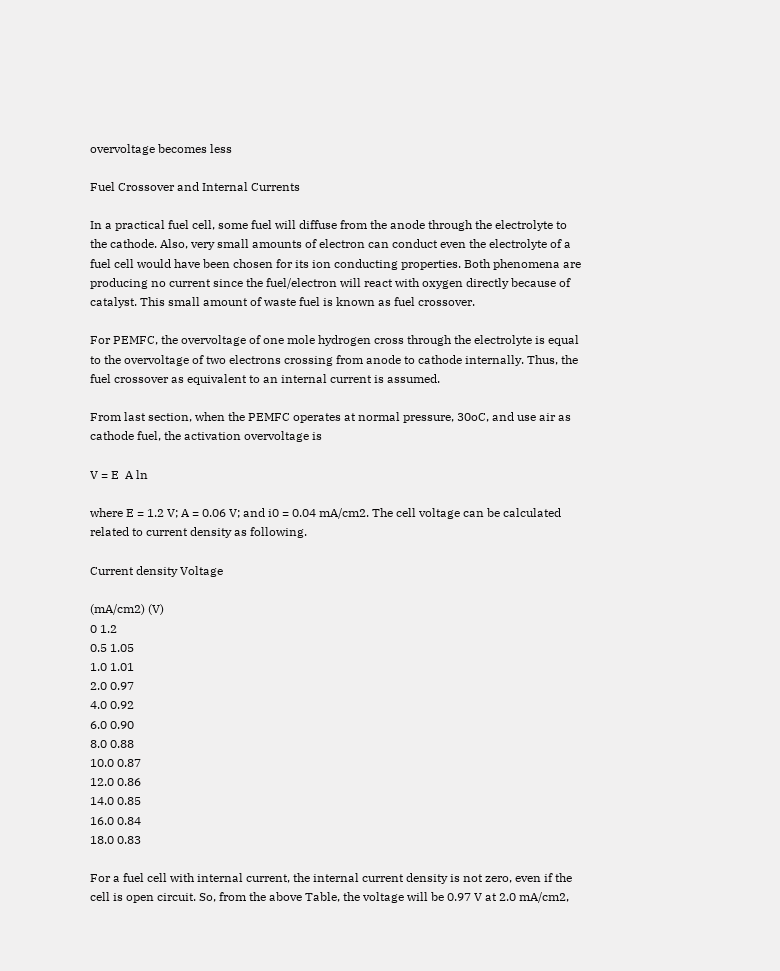overvoltage becomes less

Fuel Crossover and Internal Currents

In a practical fuel cell, some fuel will diffuse from the anode through the electrolyte to
the cathode. Also, very small amounts of electron can conduct even the electrolyte of a
fuel cell would have been chosen for its ion conducting properties. Both phenomena are
producing no current since the fuel/electron will react with oxygen directly because of
catalyst. This small amount of waste fuel is known as fuel crossover.

For PEMFC, the overvoltage of one mole hydrogen cross through the electrolyte is equal
to the overvoltage of two electrons crossing from anode to cathode internally. Thus, the
fuel crossover as equivalent to an internal current is assumed.

From last section, when the PEMFC operates at normal pressure, 30oC, and use air as
cathode fuel, the activation overvoltage is

V = E  A ln

where E = 1.2 V; A = 0.06 V; and i0 = 0.04 mA/cm2. The cell voltage can be calculated
related to current density as following.

Current density Voltage

(mA/cm2) (V)
0 1.2
0.5 1.05
1.0 1.01
2.0 0.97
4.0 0.92
6.0 0.90
8.0 0.88
10.0 0.87
12.0 0.86
14.0 0.85
16.0 0.84
18.0 0.83

For a fuel cell with internal current, the internal current density is not zero, even if the
cell is open circuit. So, from the above Table, the voltage will be 0.97 V at 2.0 mA/cm2,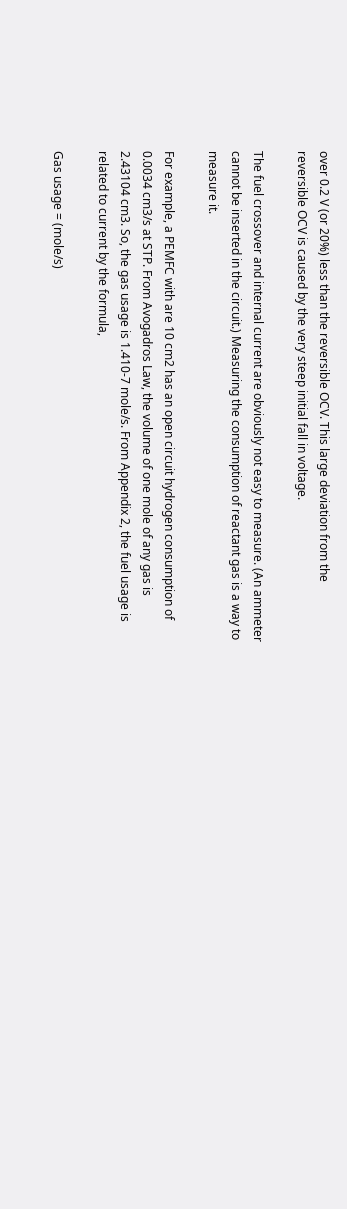over 0.2 V (or 20%) less than the reversible OCV. This large deviation from the
reversible OCV is caused by the very steep initial fall in voltage.

The fuel crossover and internal current are obviously not easy to measure. (An ammeter
cannot be inserted in the circuit.) Measuring the consumption of reactant gas is a way to
measure it.

For example, a PEMFC with are 10 cm2 has an open circuit hydrogen consumption of
0.0034 cm3/s at STP. From Avogadros Law, the volume of one mole of any gas is
2.43104 cm3. So, the gas usage is 1.410-7 mole/s. From Appendix 2, the fuel usage is
related to current by the formula,

Gas usage = (mole/s)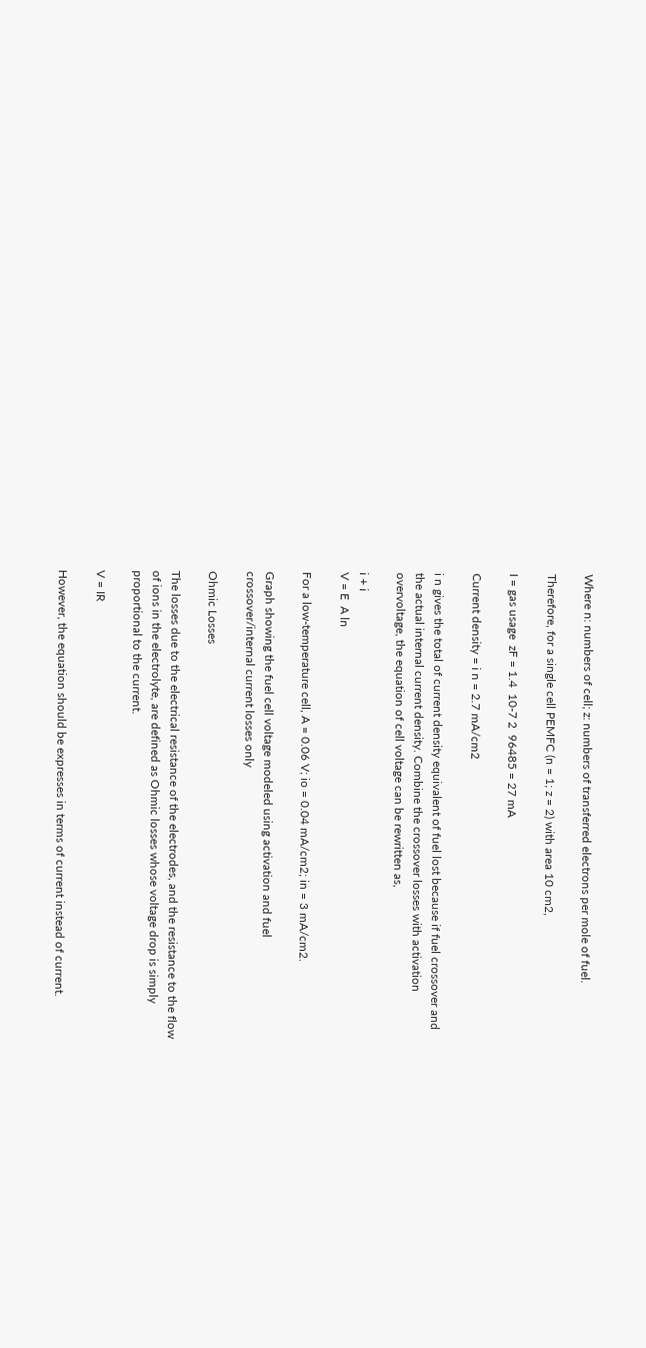Where n: numbers of cell; z: numbers of transferred electrons per mole of fuel.

Therefore, for a single cell PEMFC (n = 1; z = 2) with area 10 cm2,

I = gas usage  zF = 1.4  10-7 2  96485 = 27 mA

Current density = i n = 2.7 mA/cm2

i n gives the total of current density equivalent of fuel lost because if fuel crossover and
the actual internal current density. Combine the crossover losses with activation
overvoltage, the equation of cell voltage can be rewritten as,

i + i
V = E  A ln

For a low-temperature cell, A = 0.06 V; io = 0.04 mA/cm2; in = 3 mA/cm2.

Graph showing the fuel cell voltage modeled using activation and fuel
crossover/internal current losses only

Ohmic Losses

The losses due to the electrical resistance of the electrodes, and the resistance to the flow
of ions in the electrolyte, are defined as Ohmic losses whose voltage drop is simply
proportional to the current.

V = IR

However, the equation should be expresses in terms of current instead of current.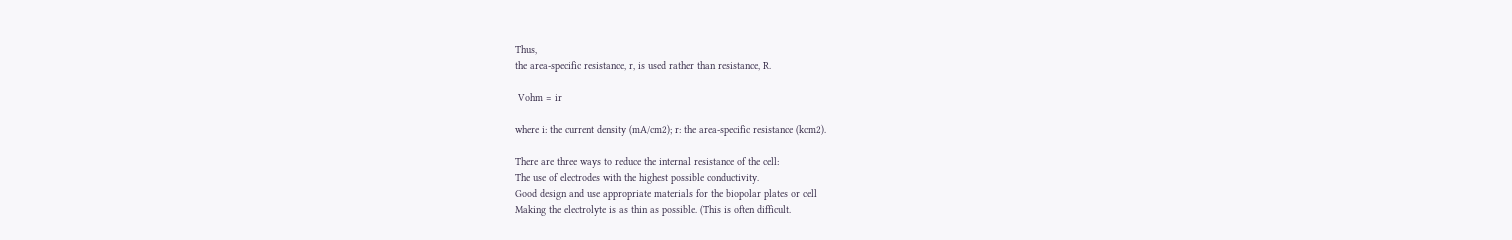Thus,
the area-specific resistance, r, is used rather than resistance, R.

 Vohm = ir

where i: the current density (mA/cm2); r: the area-specific resistance (kcm2).

There are three ways to reduce the internal resistance of the cell:
The use of electrodes with the highest possible conductivity.
Good design and use appropriate materials for the biopolar plates or cell
Making the electrolyte is as thin as possible. (This is often difficult.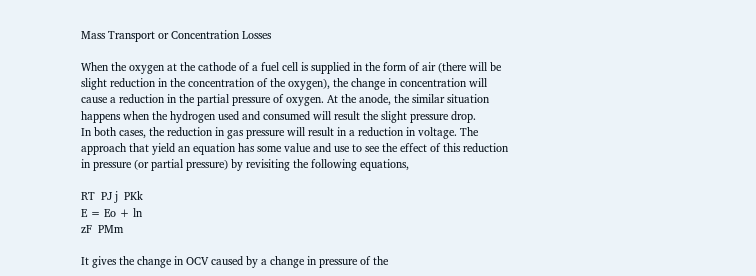Mass Transport or Concentration Losses

When the oxygen at the cathode of a fuel cell is supplied in the form of air (there will be
slight reduction in the concentration of the oxygen), the change in concentration will
cause a reduction in the partial pressure of oxygen. At the anode, the similar situation
happens when the hydrogen used and consumed will result the slight pressure drop.
In both cases, the reduction in gas pressure will result in a reduction in voltage. The
approach that yield an equation has some value and use to see the effect of this reduction
in pressure (or partial pressure) by revisiting the following equations,

RT  PJ j  PKk
E = Eo + ln
zF  PMm

It gives the change in OCV caused by a change in pressure of the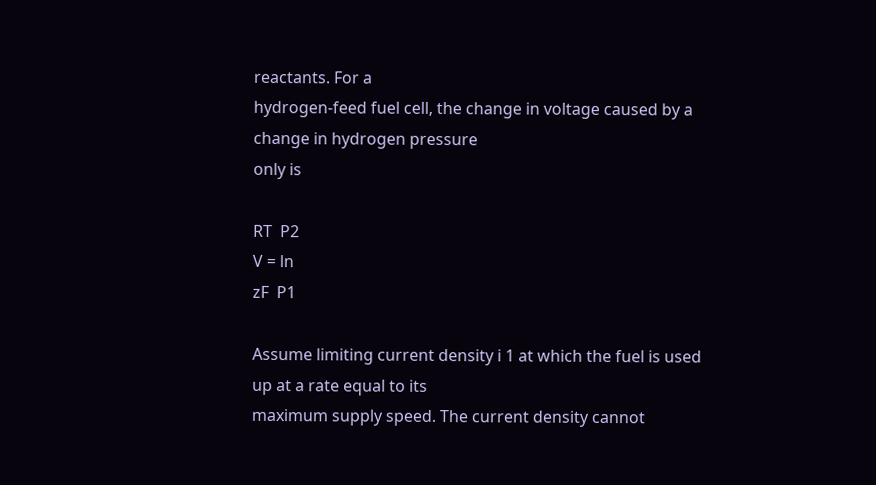reactants. For a
hydrogen-feed fuel cell, the change in voltage caused by a change in hydrogen pressure
only is

RT  P2
V = ln
zF  P1

Assume limiting current density i 1 at which the fuel is used up at a rate equal to its
maximum supply speed. The current density cannot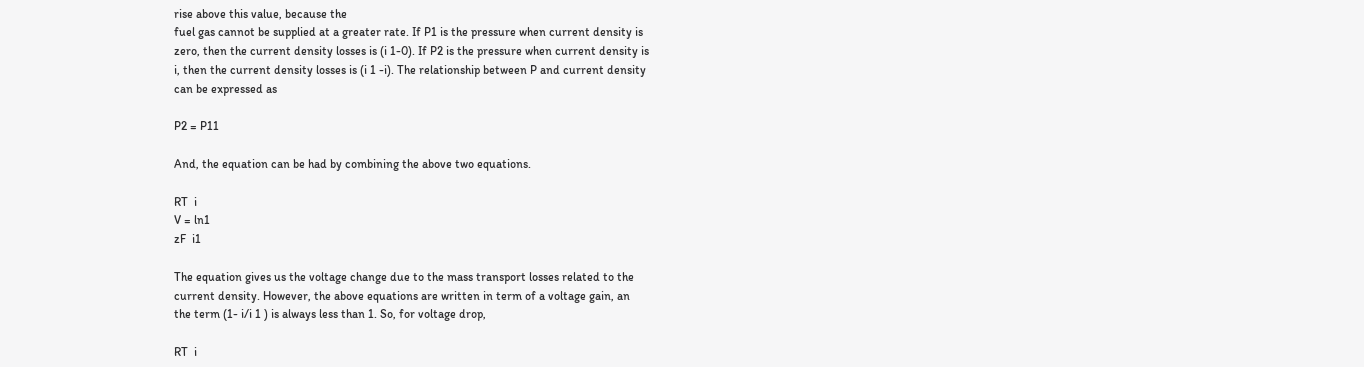rise above this value, because the
fuel gas cannot be supplied at a greater rate. If P1 is the pressure when current density is
zero, then the current density losses is (i 1-0). If P2 is the pressure when current density is
i, then the current density losses is (i 1 -i). The relationship between P and current density
can be expressed as

P2 = P11

And, the equation can be had by combining the above two equations.

RT  i
V = ln1
zF  i1

The equation gives us the voltage change due to the mass transport losses related to the
current density. However, the above equations are written in term of a voltage gain, an
the term (1- i/i 1 ) is always less than 1. So, for voltage drop,

RT  i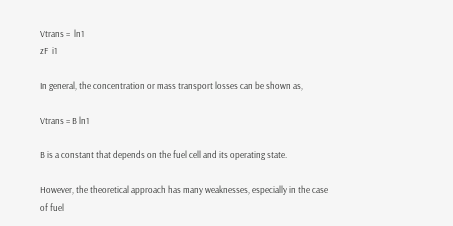Vtrans =  ln1
zF  i1

In general, the concentration or mass transport losses can be shown as,

Vtrans = B ln1

B is a constant that depends on the fuel cell and its operating state.

However, the theoretical approach has many weaknesses, especially in the case of fuel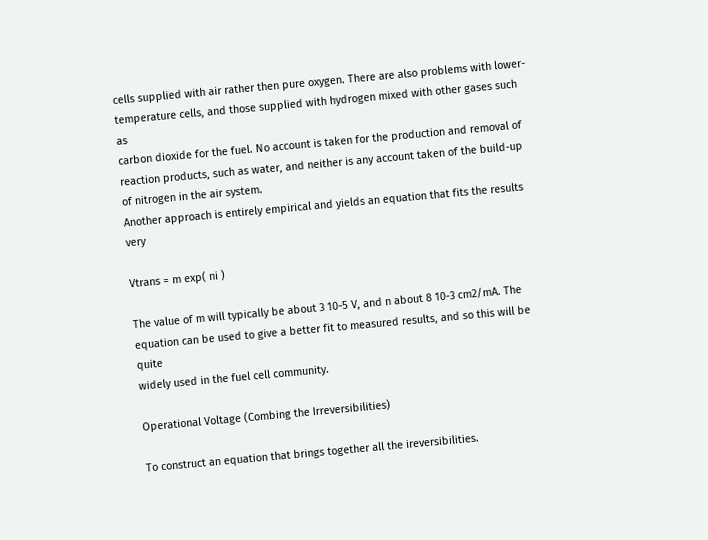cells supplied with air rather then pure oxygen. There are also problems with lower-
temperature cells, and those supplied with hydrogen mixed with other gases such as
carbon dioxide for the fuel. No account is taken for the production and removal of
reaction products, such as water, and neither is any account taken of the build-up
of nitrogen in the air system.
Another approach is entirely empirical and yields an equation that fits the results very

Vtrans = m exp( ni )

The value of m will typically be about 3 10-5 V, and n about 8 10-3 cm2/mA. The
equation can be used to give a better fit to measured results, and so this will be quite
widely used in the fuel cell community.

Operational Voltage (Combing the Irreversibilities)

To construct an equation that brings together all the ireversibilities.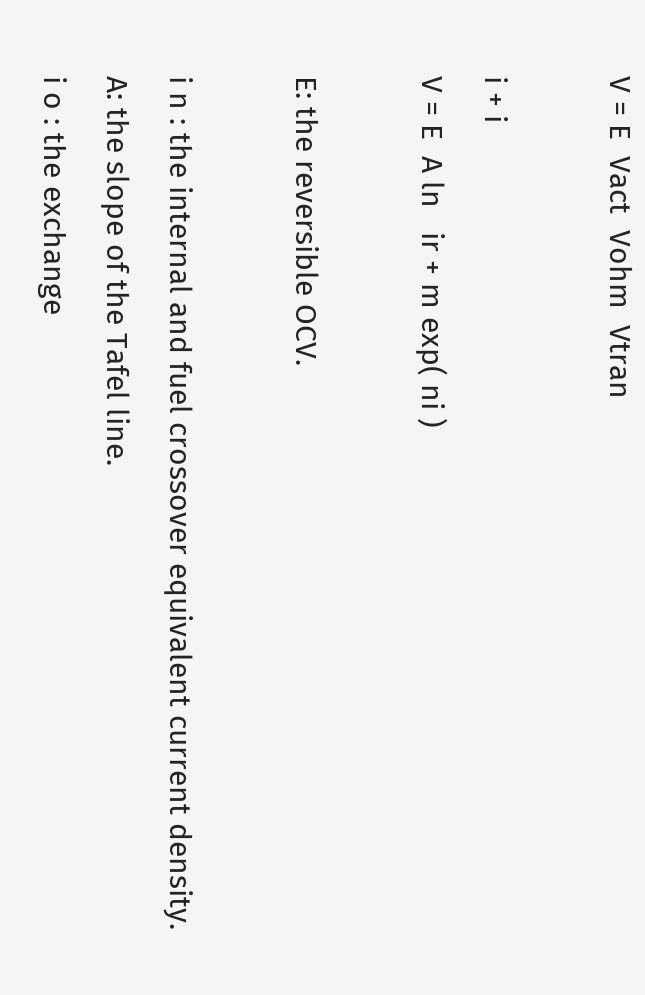V = E  Vact  Vohm  Vtran

i + i
V = E  A ln   ir + m exp( ni )

E: the reversible OCV.

i n : the internal and fuel crossover equivalent current density.
A: the slope of the Tafel line.
i o : the exchange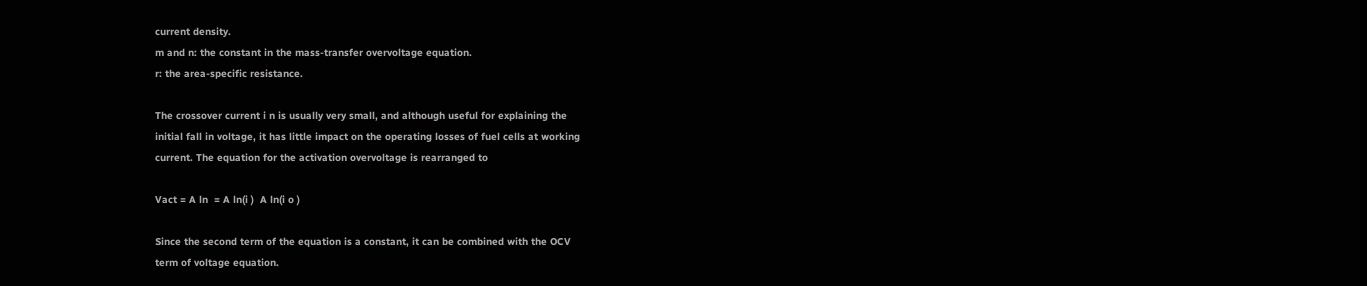current density.
m and n: the constant in the mass-transfer overvoltage equation.
r: the area-specific resistance.

The crossover current i n is usually very small, and although useful for explaining the
initial fall in voltage, it has little impact on the operating losses of fuel cells at working
current. The equation for the activation overvoltage is rearranged to

Vact = A ln  = A ln(i )  A ln(i o )

Since the second term of the equation is a constant, it can be combined with the OCV
term of voltage equation.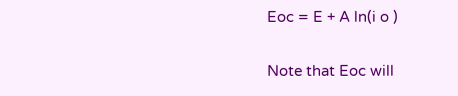Eoc = E + A ln(i o )

Note that Eoc will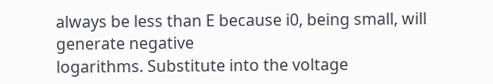always be less than E because i0, being small, will generate negative
logarithms. Substitute into the voltage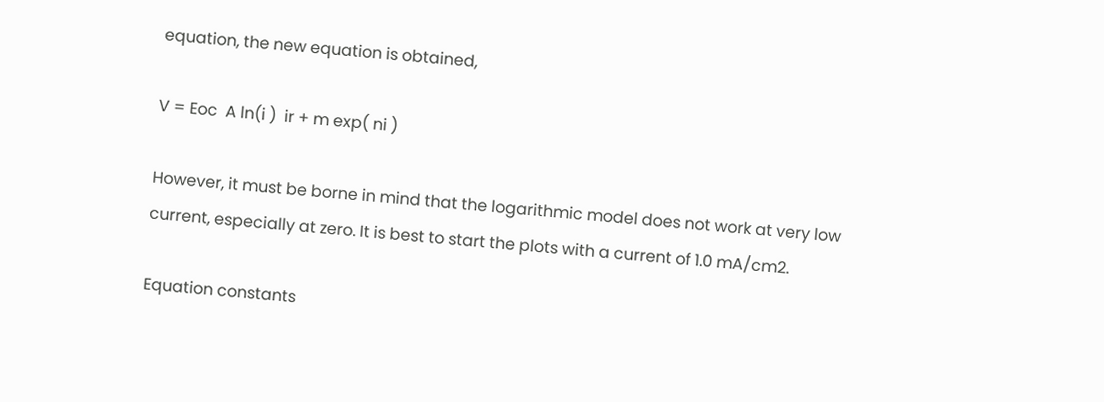equation, the new equation is obtained,

V = Eoc  A ln(i )  ir + m exp( ni )

However, it must be borne in mind that the logarithmic model does not work at very low
current, especially at zero. It is best to start the plots with a current of 1.0 mA/cm2.

Equation constants